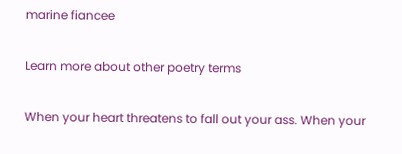marine fiancee

Learn more about other poetry terms

When your heart threatens to fall out your ass. When your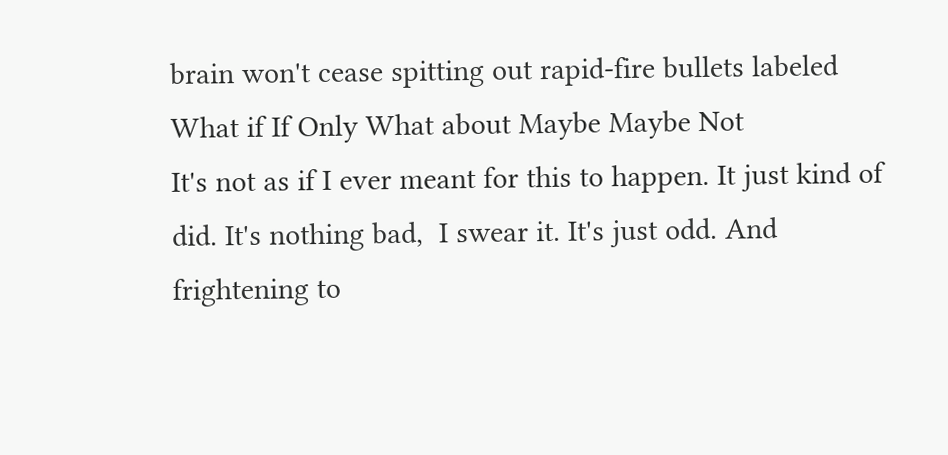brain won't cease spitting out rapid-fire bullets labeled What if If Only What about Maybe Maybe Not
It's not as if I ever meant for this to happen. It just kind of did. It's nothing bad,  I swear it. It's just odd. And frightening to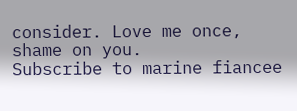consider. Love me once, shame on you.
Subscribe to marine fiancee